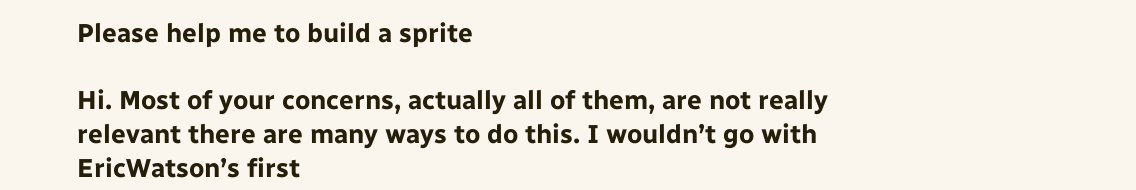Please help me to build a sprite

Hi. Most of your concerns, actually all of them, are not really relevant there are many ways to do this. I wouldn’t go with EricWatson’s first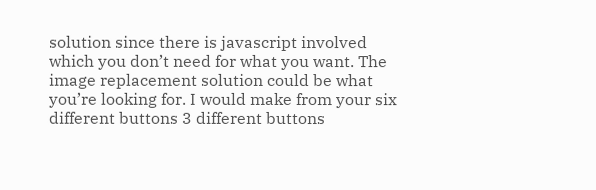solution since there is javascript involved which you don’t need for what you want. The image replacement solution could be what you’re looking for. I would make from your six different buttons 3 different buttons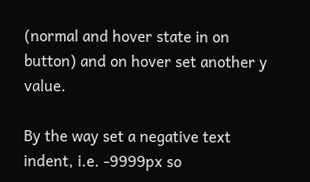(normal and hover state in on button) and on hover set another y value.

By the way set a negative text indent, i.e. -9999px so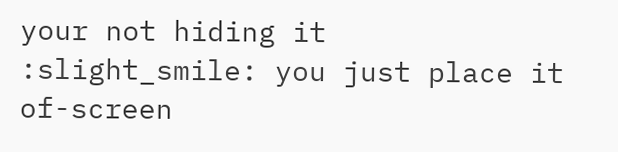your not hiding it :slight_smile: you just place it of-screen